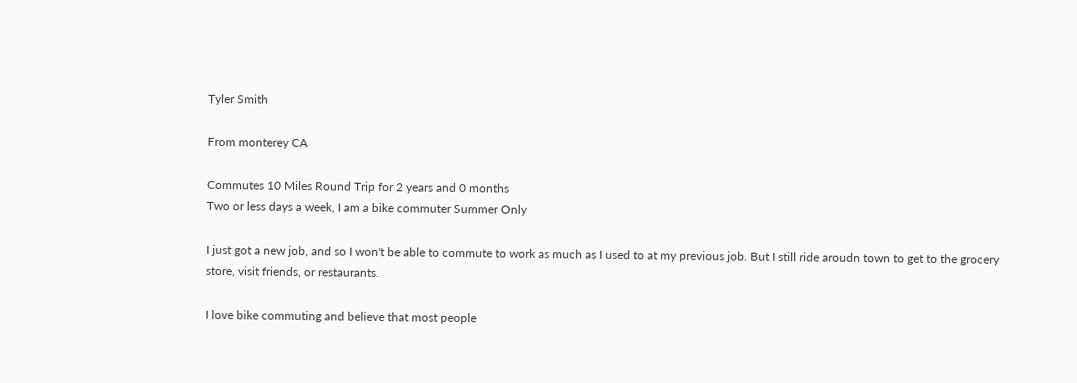Tyler Smith

From monterey CA

Commutes 10 Miles Round Trip for 2 years and 0 months
Two or less days a week, I am a bike commuter Summer Only

I just got a new job, and so I won't be able to commute to work as much as I used to at my previous job. But I still ride aroudn town to get to the grocery store, visit friends, or restaurants.

I love bike commuting and believe that most people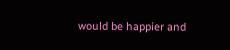would be happier and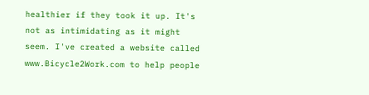healthier if they took it up. It's not as intimidating as it might seem. I've created a website called www.Bicycle2Work.com to help people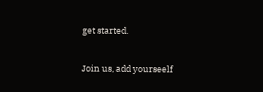get started.

Join us, add yourseelf